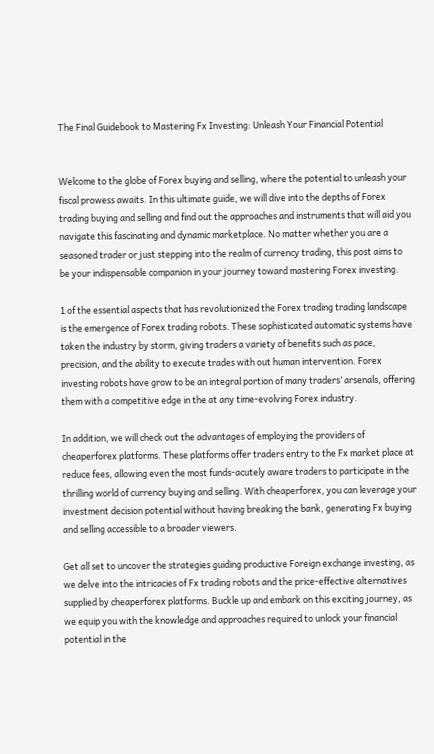The Final Guidebook to Mastering Fx Investing: Unleash Your Financial Potential


Welcome to the globe of Forex buying and selling, where the potential to unleash your fiscal prowess awaits. In this ultimate guide, we will dive into the depths of Forex trading buying and selling and find out the approaches and instruments that will aid you navigate this fascinating and dynamic marketplace. No matter whether you are a seasoned trader or just stepping into the realm of currency trading, this post aims to be your indispensable companion in your journey toward mastering Forex investing.

1 of the essential aspects that has revolutionized the Forex trading trading landscape is the emergence of Forex trading robots. These sophisticated automatic systems have taken the industry by storm, giving traders a variety of benefits such as pace, precision, and the ability to execute trades with out human intervention. Forex investing robots have grow to be an integral portion of many traders’ arsenals, offering them with a competitive edge in the at any time-evolving Forex industry.

In addition, we will check out the advantages of employing the providers of cheaperforex platforms. These platforms offer traders entry to the Fx market place at reduce fees, allowing even the most funds-acutely aware traders to participate in the thrilling world of currency buying and selling. With cheaperforex, you can leverage your investment decision potential without having breaking the bank, generating Fx buying and selling accessible to a broader viewers.

Get all set to uncover the strategies guiding productive Foreign exchange investing, as we delve into the intricacies of Fx trading robots and the price-effective alternatives supplied by cheaperforex platforms. Buckle up and embark on this exciting journey, as we equip you with the knowledge and approaches required to unlock your financial potential in the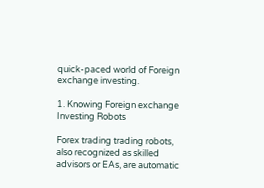quick-paced world of Foreign exchange investing.

1. Knowing Foreign exchange Investing Robots

Forex trading trading robots, also recognized as skilled advisors or EAs, are automatic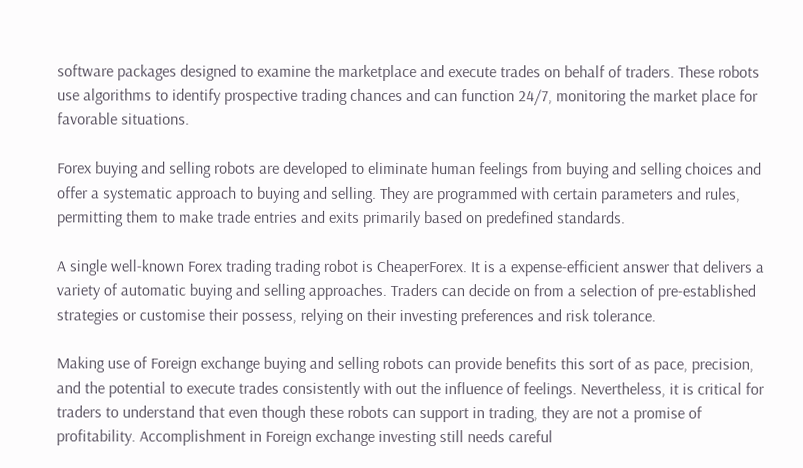software packages designed to examine the marketplace and execute trades on behalf of traders. These robots use algorithms to identify prospective trading chances and can function 24/7, monitoring the market place for favorable situations.

Forex buying and selling robots are developed to eliminate human feelings from buying and selling choices and offer a systematic approach to buying and selling. They are programmed with certain parameters and rules, permitting them to make trade entries and exits primarily based on predefined standards.

A single well-known Forex trading trading robot is CheaperForex. It is a expense-efficient answer that delivers a variety of automatic buying and selling approaches. Traders can decide on from a selection of pre-established strategies or customise their possess, relying on their investing preferences and risk tolerance.

Making use of Foreign exchange buying and selling robots can provide benefits this sort of as pace, precision, and the potential to execute trades consistently with out the influence of feelings. Nevertheless, it is critical for traders to understand that even though these robots can support in trading, they are not a promise of profitability. Accomplishment in Foreign exchange investing still needs careful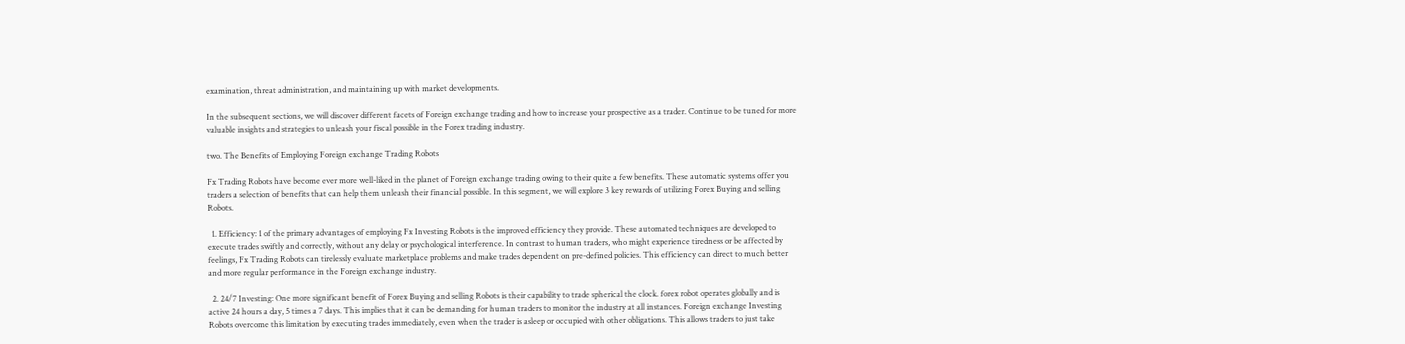examination, threat administration, and maintaining up with market developments.

In the subsequent sections, we will discover different facets of Foreign exchange trading and how to increase your prospective as a trader. Continue to be tuned for more valuable insights and strategies to unleash your fiscal possible in the Forex trading industry.

two. The Benefits of Employing Foreign exchange Trading Robots

Fx Trading Robots have become ever more well-liked in the planet of Foreign exchange trading owing to their quite a few benefits. These automatic systems offer you traders a selection of benefits that can help them unleash their financial possible. In this segment, we will explore 3 key rewards of utilizing Forex Buying and selling Robots.

  1. Efficiency: 1 of the primary advantages of employing Fx Investing Robots is the improved efficiency they provide. These automated techniques are developed to execute trades swiftly and correctly, without any delay or psychological interference. In contrast to human traders, who might experience tiredness or be affected by feelings, Fx Trading Robots can tirelessly evaluate marketplace problems and make trades dependent on pre-defined policies. This efficiency can direct to much better and more regular performance in the Foreign exchange industry.

  2. 24/7 Investing: One more significant benefit of Forex Buying and selling Robots is their capability to trade spherical the clock. forex robot operates globally and is active 24 hours a day, 5 times a 7 days. This implies that it can be demanding for human traders to monitor the industry at all instances. Foreign exchange Investing Robots overcome this limitation by executing trades immediately, even when the trader is asleep or occupied with other obligations. This allows traders to just take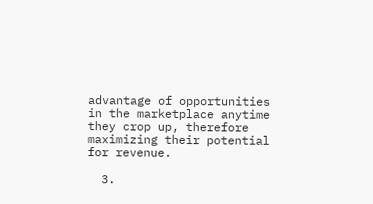advantage of opportunities in the marketplace anytime they crop up, therefore maximizing their potential for revenue.

  3.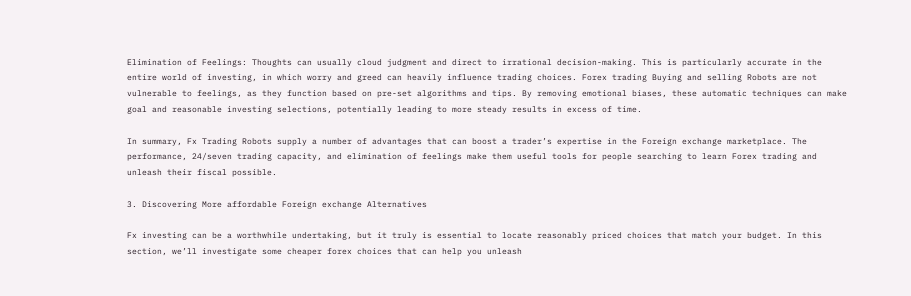Elimination of Feelings: Thoughts can usually cloud judgment and direct to irrational decision-making. This is particularly accurate in the entire world of investing, in which worry and greed can heavily influence trading choices. Forex trading Buying and selling Robots are not vulnerable to feelings, as they function based on pre-set algorithms and tips. By removing emotional biases, these automatic techniques can make goal and reasonable investing selections, potentially leading to more steady results in excess of time.

In summary, Fx Trading Robots supply a number of advantages that can boost a trader’s expertise in the Foreign exchange marketplace. The performance, 24/seven trading capacity, and elimination of feelings make them useful tools for people searching to learn Forex trading and unleash their fiscal possible.

3. Discovering More affordable Foreign exchange Alternatives

Fx investing can be a worthwhile undertaking, but it truly is essential to locate reasonably priced choices that match your budget. In this section, we’ll investigate some cheaper forex choices that can help you unleash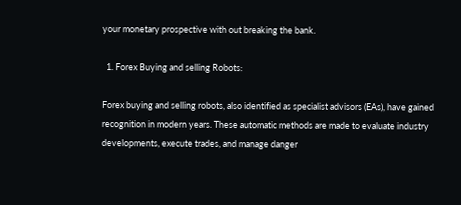your monetary prospective with out breaking the bank.

  1. Forex Buying and selling Robots:

Forex buying and selling robots, also identified as specialist advisors (EAs), have gained recognition in modern years. These automatic methods are made to evaluate industry developments, execute trades, and manage danger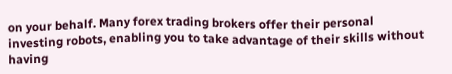on your behalf. Many forex trading brokers offer their personal investing robots, enabling you to take advantage of their skills without having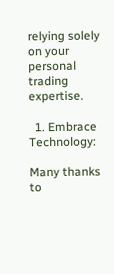relying solely on your personal trading expertise.

  1. Embrace Technology:

Many thanks to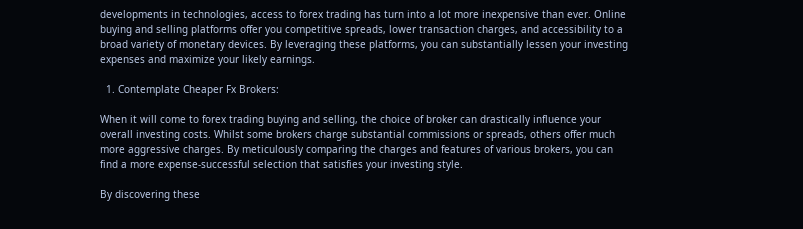developments in technologies, access to forex trading has turn into a lot more inexpensive than ever. Online buying and selling platforms offer you competitive spreads, lower transaction charges, and accessibility to a broad variety of monetary devices. By leveraging these platforms, you can substantially lessen your investing expenses and maximize your likely earnings.

  1. Contemplate Cheaper Fx Brokers:

When it will come to forex trading buying and selling, the choice of broker can drastically influence your overall investing costs. Whilst some brokers charge substantial commissions or spreads, others offer much more aggressive charges. By meticulously comparing the charges and features of various brokers, you can find a more expense-successful selection that satisfies your investing style.

By discovering these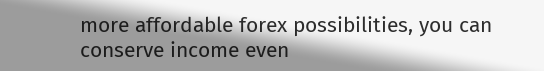more affordable forex possibilities, you can conserve income even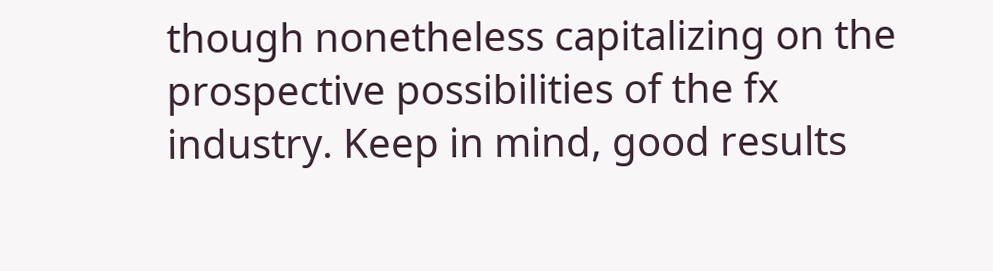though nonetheless capitalizing on the prospective possibilities of the fx industry. Keep in mind, good results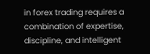in forex trading requires a combination of expertise, discipline, and intelligent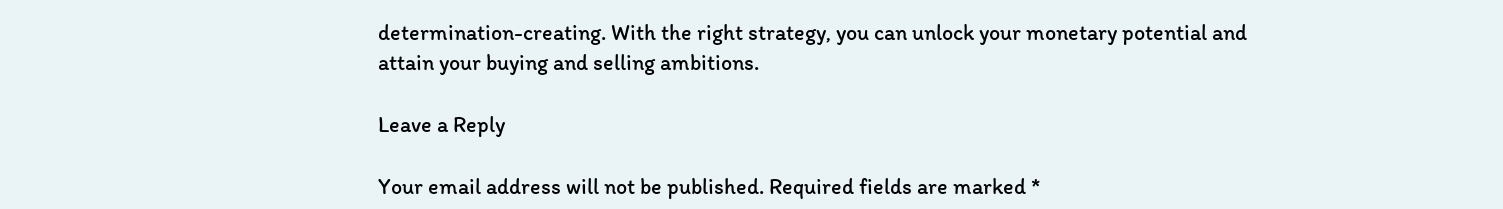determination-creating. With the right strategy, you can unlock your monetary potential and attain your buying and selling ambitions.

Leave a Reply

Your email address will not be published. Required fields are marked *